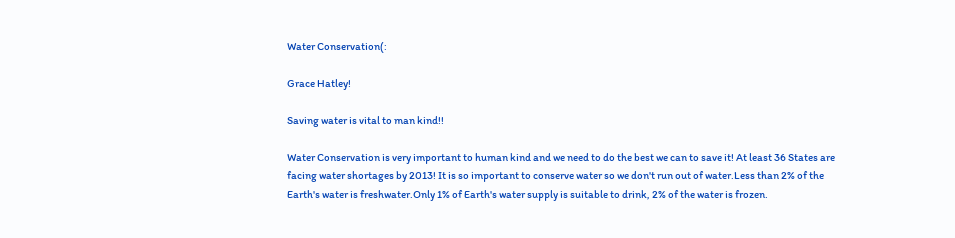Water Conservation(:

Grace Hatley!

Saving water is vital to man kind!!

Water Conservation is very important to human kind and we need to do the best we can to save it! At least 36 States are facing water shortages by 2013! It is so important to conserve water so we don't run out of water.Less than 2% of the Earth's water is freshwater.Only 1% of Earth's water supply is suitable to drink, 2% of the water is frozen.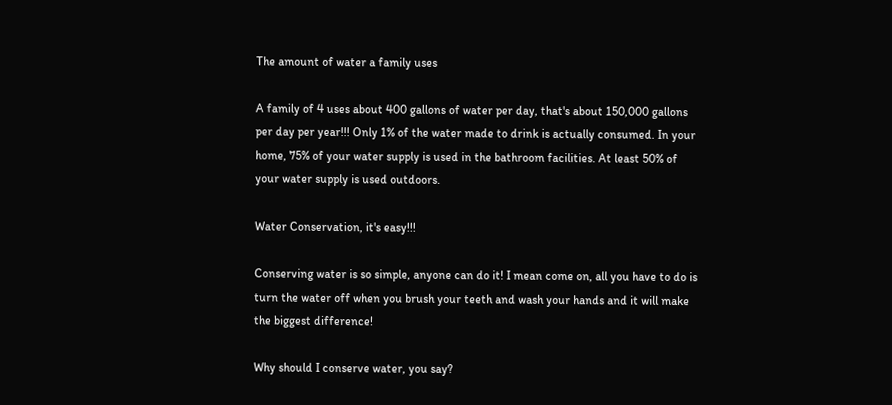The amount of water a family uses

A family of 4 uses about 400 gallons of water per day, that's about 150,000 gallons per day per year!!! Only 1% of the water made to drink is actually consumed. In your home, 75% of your water supply is used in the bathroom facilities. At least 50% of your water supply is used outdoors.

Water Conservation, it's easy!!!

Conserving water is so simple, anyone can do it! I mean come on, all you have to do is turn the water off when you brush your teeth and wash your hands and it will make the biggest difference!

Why should I conserve water, you say?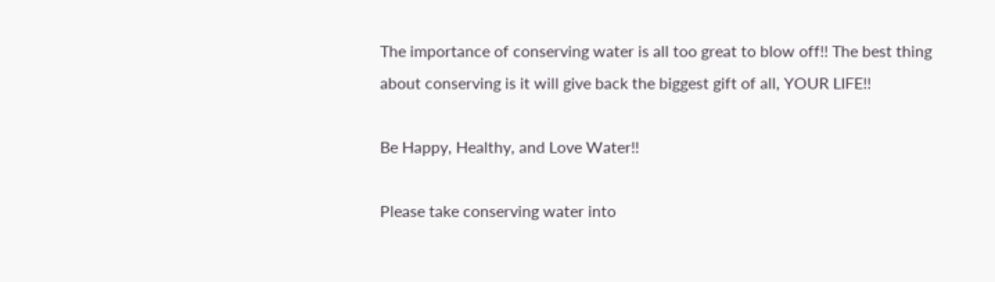The importance of conserving water is all too great to blow off!! The best thing about conserving is it will give back the biggest gift of all, YOUR LIFE!!

Be Happy, Healthy, and Love Water!!

Please take conserving water into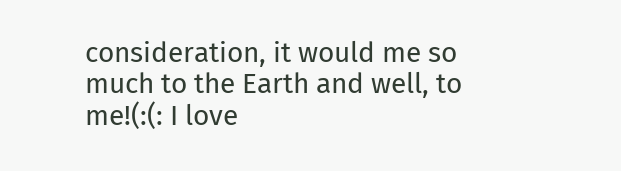consideration, it would me so much to the Earth and well, to me!(:(: I love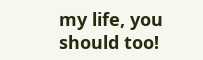my life, you should too!